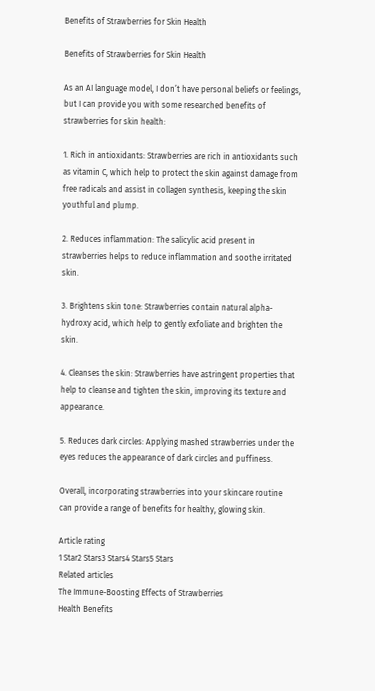Benefits of Strawberries for Skin Health

Benefits of Strawberries for Skin Health

As an AI language model, I don’t have personal beliefs or feelings, but I can provide you with some researched benefits of strawberries for skin health:

1. Rich in antioxidants: Strawberries are rich in antioxidants such as vitamin C, which help to protect the skin against damage from free radicals and assist in collagen synthesis, keeping the skin youthful and plump.

2. Reduces inflammation: The salicylic acid present in strawberries helps to reduce inflammation and soothe irritated skin.

3. Brightens skin tone: Strawberries contain natural alpha-hydroxy acid, which help to gently exfoliate and brighten the skin.

4. Cleanses the skin: Strawberries have astringent properties that help to cleanse and tighten the skin, improving its texture and appearance.

5. Reduces dark circles: Applying mashed strawberries under the eyes reduces the appearance of dark circles and puffiness.

Overall, incorporating strawberries into your skincare routine can provide a range of benefits for healthy, glowing skin.

Article rating
1 Star2 Stars3 Stars4 Stars5 Stars
Related articles
The Immune-Boosting Effects of Strawberries
Health Benefits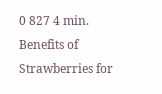0 827 4 min.
Benefits of Strawberries for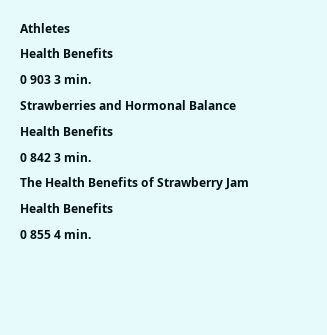Athletes
Health Benefits
0 903 3 min.
Strawberries and Hormonal Balance
Health Benefits
0 842 3 min.
The Health Benefits of Strawberry Jam
Health Benefits
0 855 4 min.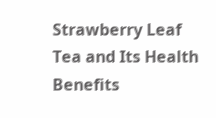Strawberry Leaf Tea and Its Health Benefits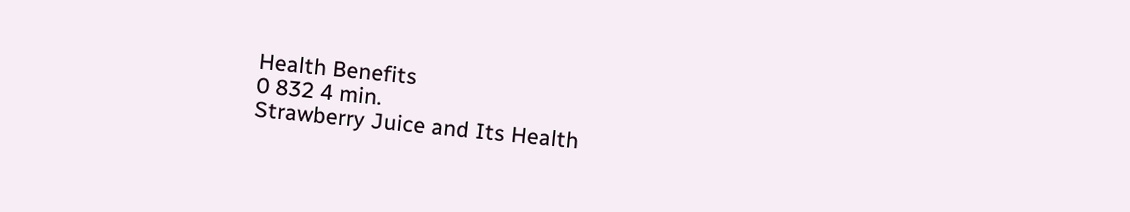Health Benefits
0 832 4 min.
Strawberry Juice and Its Health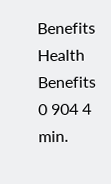Benefits
Health Benefits
0 904 4 min.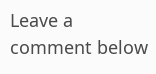Leave a comment below